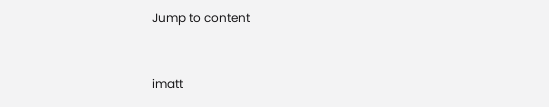Jump to content


imatt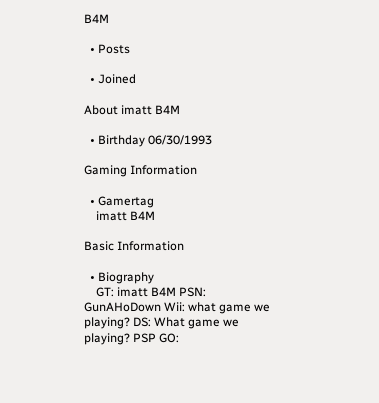B4M

  • Posts

  • Joined

About imatt B4M

  • Birthday 06/30/1993

Gaming Information

  • Gamertag
    imatt B4M

Basic Information

  • Biography
    GT: imatt B4M PSN: GunAHoDown Wii: what game we playing? DS: What game we playing? PSP GO: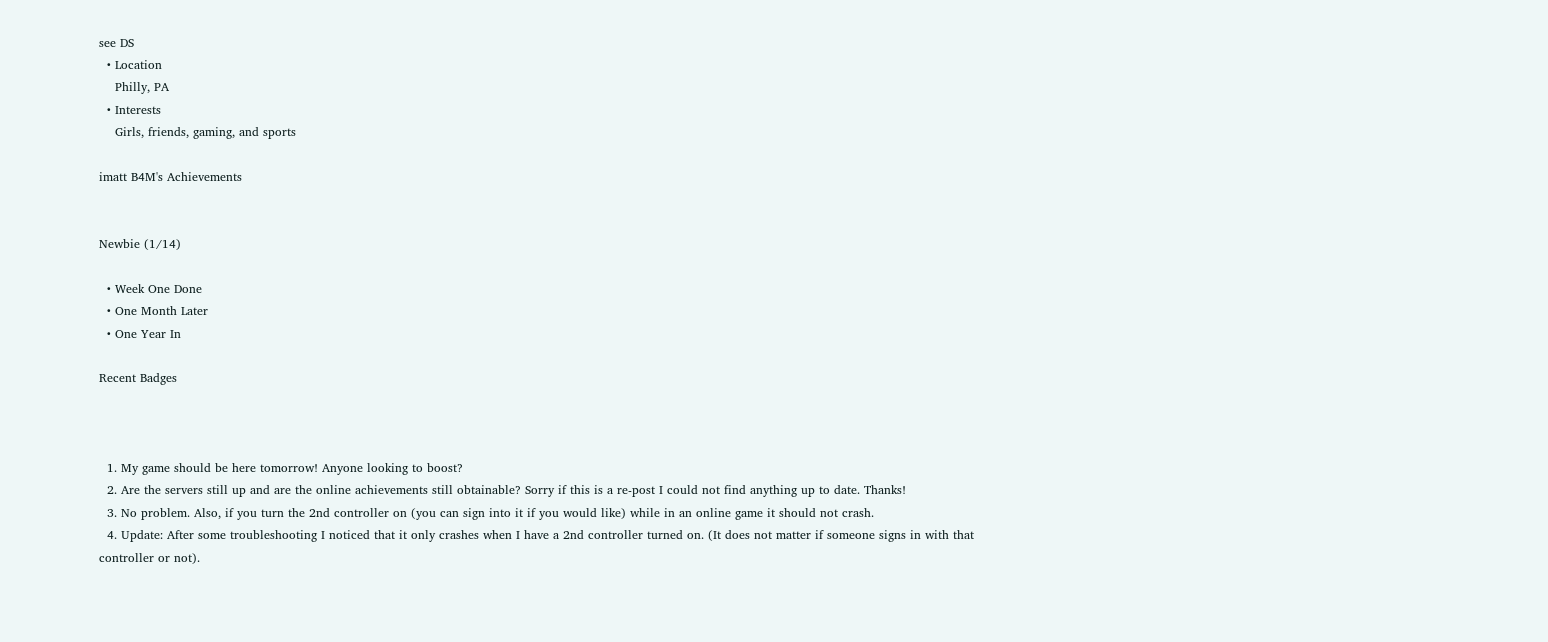see DS
  • Location
    Philly, PA
  • Interests
    Girls, friends, gaming, and sports

imatt B4M's Achievements


Newbie (1/14)

  • Week One Done
  • One Month Later
  • One Year In

Recent Badges



  1. My game should be here tomorrow! Anyone looking to boost?
  2. Are the servers still up and are the online achievements still obtainable? Sorry if this is a re-post I could not find anything up to date. Thanks!
  3. No problem. Also, if you turn the 2nd controller on (you can sign into it if you would like) while in an online game it should not crash.
  4. Update: After some troubleshooting I noticed that it only crashes when I have a 2nd controller turned on. (It does not matter if someone signs in with that controller or not).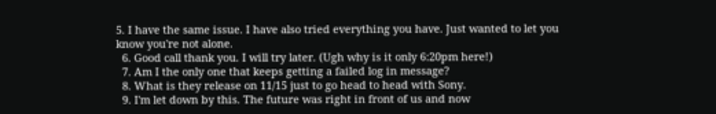5. I have the same issue. I have also tried everything you have. Just wanted to let you know you're not alone.
  6. Good call thank you. I will try later. (Ugh why is it only 6:20pm here!)
  7. Am I the only one that keeps getting a failed log in message?
  8. What is they release on 11/15 just to go head to head with Sony.
  9. I'm let down by this. The future was right in front of us and now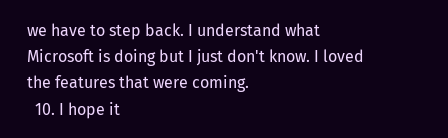we have to step back. I understand what Microsoft is doing but I just don't know. I loved the features that were coming.
  10. I hope it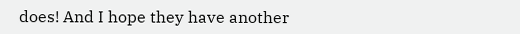does! And I hope they have another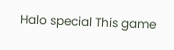Halo special This game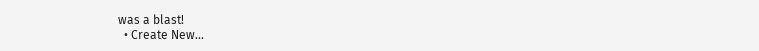was a blast!
  • Create New...